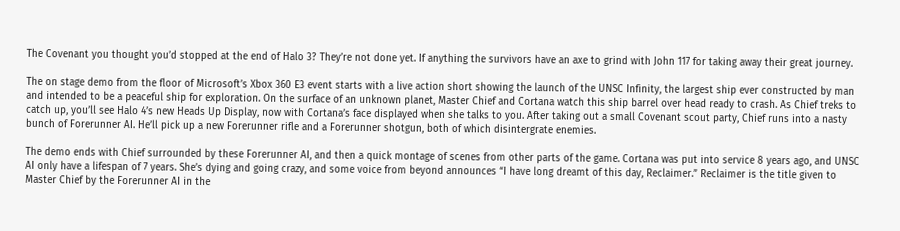The Covenant you thought you’d stopped at the end of Halo 3? They’re not done yet. If anything the survivors have an axe to grind with John 117 for taking away their great journey.

The on stage demo from the floor of Microsoft’s Xbox 360 E3 event starts with a live action short showing the launch of the UNSC Infinity, the largest ship ever constructed by man and intended to be a peaceful ship for exploration. On the surface of an unknown planet, Master Chief and Cortana watch this ship barrel over head ready to crash. As Chief treks to catch up, you’ll see Halo 4’s new Heads Up Display, now with Cortana’s face displayed when she talks to you. After taking out a small Covenant scout party, Chief runs into a nasty bunch of Forerunner AI. He’ll pick up a new Forerunner rifle and a Forerunner shotgun, both of which disintergrate enemies.

The demo ends with Chief surrounded by these Forerunner AI, and then a quick montage of scenes from other parts of the game. Cortana was put into service 8 years ago, and UNSC AI only have a lifespan of 7 years. She’s dying and going crazy, and some voice from beyond announces “I have long dreamt of this day, Reclaimer.” Reclaimer is the title given to Master Chief by the Forerunner AI in the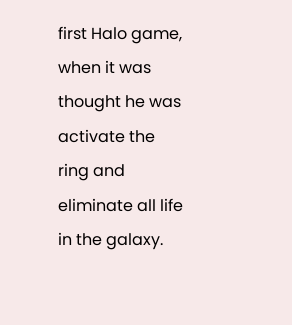first Halo game, when it was thought he was activate the ring and eliminate all life in the galaxy.